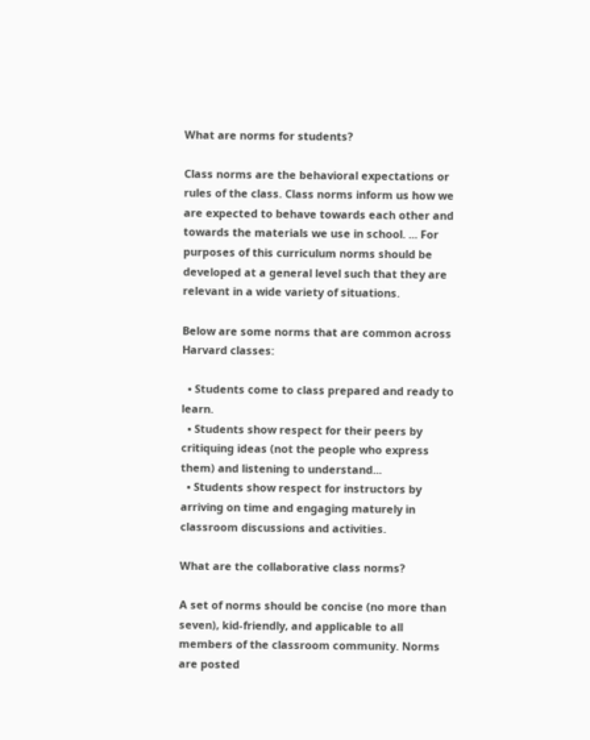What are norms for students?

Class norms are the behavioral expectations or rules of the class. Class norms inform us how we are expected to behave towards each other and towards the materials we use in school. ... For purposes of this curriculum norms should be developed at a general level such that they are relevant in a wide variety of situations.

Below are some norms that are common across Harvard classes:

  • Students come to class prepared and ready to learn.
  • Students show respect for their peers by critiquing ideas (not the people who express them) and listening to understand...
  • Students show respect for instructors by arriving on time and engaging maturely in classroom discussions and activities.

What are the collaborative class norms?

A set of norms should be concise (no more than seven), kid-friendly, and applicable to all members of the classroom community. Norms are posted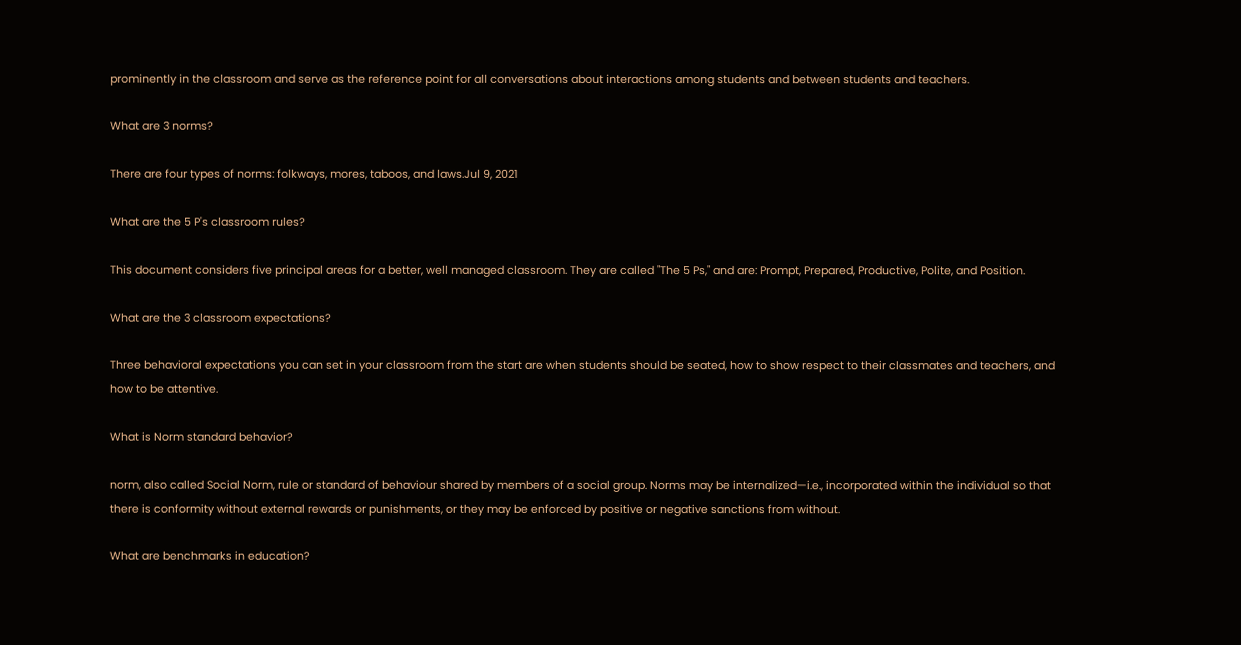prominently in the classroom and serve as the reference point for all conversations about interactions among students and between students and teachers.

What are 3 norms?

There are four types of norms: folkways, mores, taboos, and laws.Jul 9, 2021

What are the 5 P's classroom rules?

This document considers five principal areas for a better, well managed classroom. They are called "The 5 Ps," and are: Prompt, Prepared, Productive, Polite, and Position.

What are the 3 classroom expectations?

Three behavioral expectations you can set in your classroom from the start are when students should be seated, how to show respect to their classmates and teachers, and how to be attentive.

What is Norm standard behavior?

norm, also called Social Norm, rule or standard of behaviour shared by members of a social group. Norms may be internalized—i.e., incorporated within the individual so that there is conformity without external rewards or punishments, or they may be enforced by positive or negative sanctions from without.

What are benchmarks in education?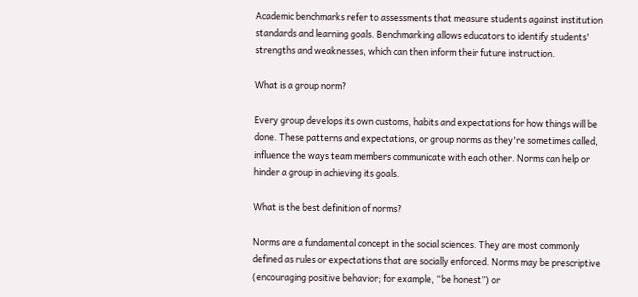Academic benchmarks refer to assessments that measure students against institution standards and learning goals. Benchmarking allows educators to identify students' strengths and weaknesses, which can then inform their future instruction.

What is a group norm?

Every group develops its own customs, habits and expectations for how things will be done. These patterns and expectations, or group norms as they're sometimes called, influence the ways team members communicate with each other. Norms can help or hinder a group in achieving its goals.

What is the best definition of norms?

Norms are a fundamental concept in the social sciences. They are most commonly defined as rules or expectations that are socially enforced. Norms may be prescriptive (encouraging positive behavior; for example, “be honest”) or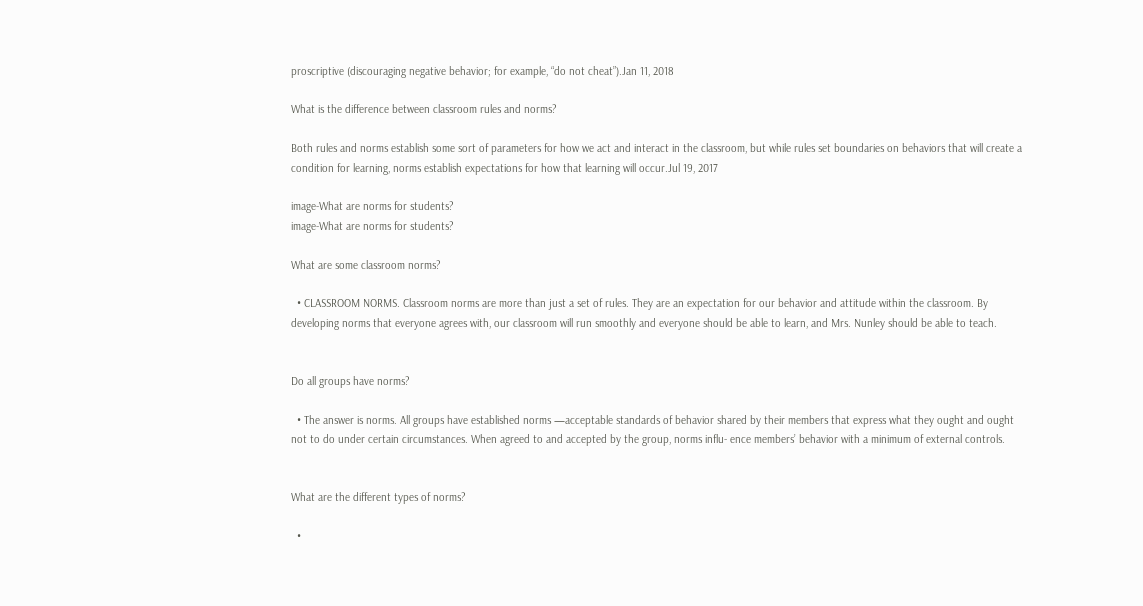proscriptive (discouraging negative behavior; for example, “do not cheat”).Jan 11, 2018

What is the difference between classroom rules and norms?

Both rules and norms establish some sort of parameters for how we act and interact in the classroom, but while rules set boundaries on behaviors that will create a condition for learning, norms establish expectations for how that learning will occur.Jul 19, 2017

image-What are norms for students?
image-What are norms for students?

What are some classroom norms?

  • CLASSROOM NORMS. Classroom norms are more than just a set of rules. They are an expectation for our behavior and attitude within the classroom. By developing norms that everyone agrees with, our classroom will run smoothly and everyone should be able to learn, and Mrs. Nunley should be able to teach.


Do all groups have norms?

  • The answer is norms. All groups have established norms —acceptable standards of behavior shared by their members that express what they ought and ought not to do under certain circumstances. When agreed to and accepted by the group, norms influ- ence members’ behavior with a minimum of external controls.


What are the different types of norms?

  •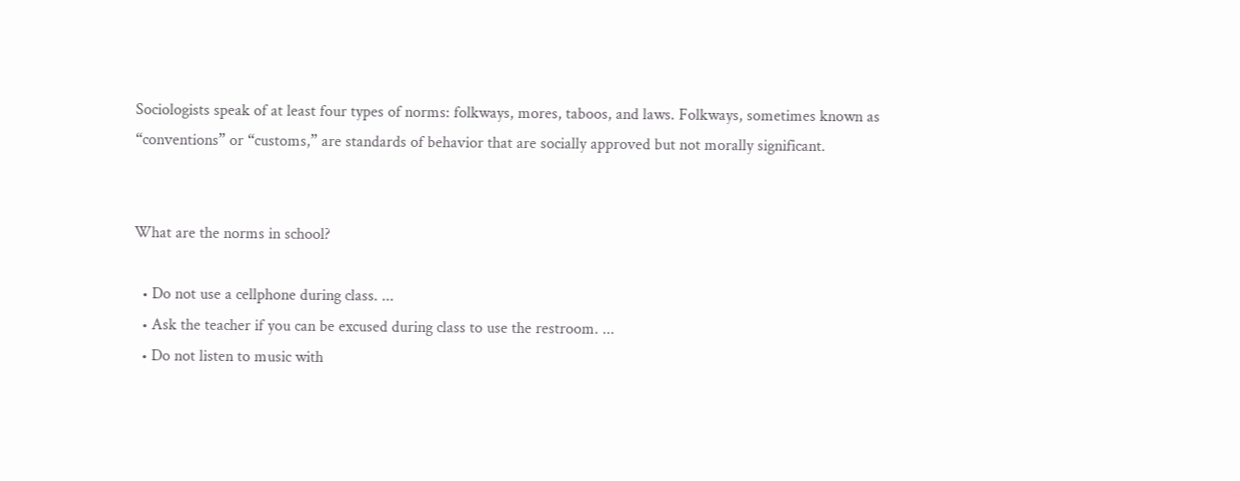Sociologists speak of at least four types of norms: folkways, mores, taboos, and laws. Folkways, sometimes known as “conventions” or “customs,” are standards of behavior that are socially approved but not morally significant.


What are the norms in school?

  • Do not use a cellphone during class. ...
  • Ask the teacher if you can be excused during class to use the restroom. ...
  • Do not listen to music with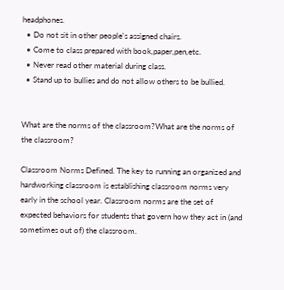headphones.
  • Do not sit in other people's assigned chairs.
  • Come to class prepared with book,paper,pen,etc.
  • Never read other material during class.
  • Stand up to bullies and do not allow others to be bullied.


What are the norms of the classroom?What are the norms of the classroom?

Classroom Norms Defined. The key to running an organized and hardworking classroom is establishing classroom norms very early in the school year. Classroom norms are the set of expected behaviors for students that govern how they act in (and sometimes out of) the classroom.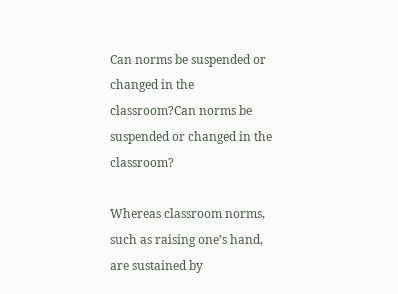Can norms be suspended or changed in the classroom?Can norms be suspended or changed in the classroom?

Whereas classroom norms, such as raising one’s hand, are sustained by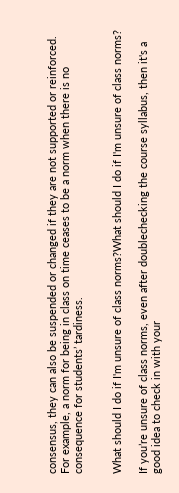consensus, they can also be suspended or changed if they are not supported or reinforced. For example, a norm for being in class on time ceases to be a norm when there is no consequence for students’ tardiness.


What should I do if I'm unsure of class norms?What should I do if I'm unsure of class norms?

If you’re unsure of class norms, even after doublechecking the course syllabus, then it's a good idea to check in with your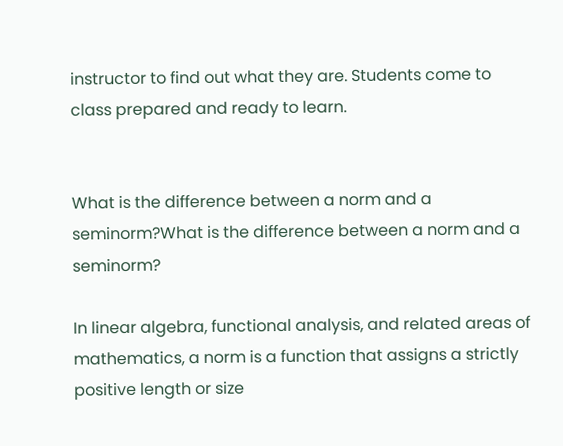instructor to find out what they are. Students come to class prepared and ready to learn.


What is the difference between a norm and a seminorm?What is the difference between a norm and a seminorm?

In linear algebra, functional analysis, and related areas of mathematics, a norm is a function that assigns a strictly positive length or size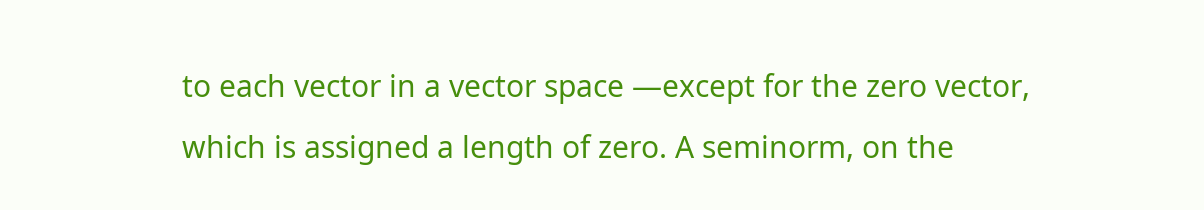to each vector in a vector space —except for the zero vector, which is assigned a length of zero. A seminorm, on the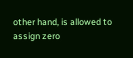other hand, is allowed to assign zero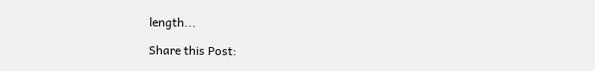length...

Share this Post: